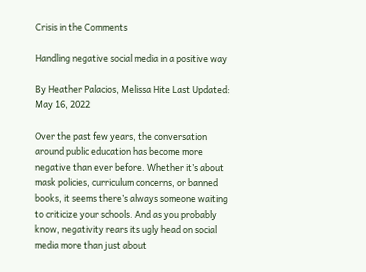Crisis in the Comments

Handling negative social media in a positive way

By Heather Palacios, Melissa Hite Last Updated: May 16, 2022

Over the past few years, the conversation around public education has become more negative than ever before. Whether it’s about mask policies, curriculum concerns, or banned books, it seems there’s always someone waiting to criticize your schools. And as you probably know, negativity rears its ugly head on social media more than just about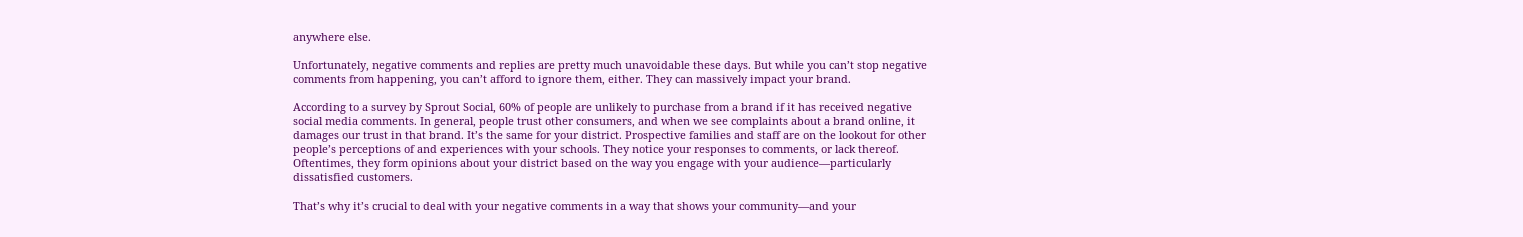anywhere else.

Unfortunately, negative comments and replies are pretty much unavoidable these days. But while you can’t stop negative comments from happening, you can’t afford to ignore them, either. They can massively impact your brand.

According to a survey by Sprout Social, 60% of people are unlikely to purchase from a brand if it has received negative social media comments. In general, people trust other consumers, and when we see complaints about a brand online, it damages our trust in that brand. It’s the same for your district. Prospective families and staff are on the lookout for other people’s perceptions of and experiences with your schools. They notice your responses to comments, or lack thereof. Oftentimes, they form opinions about your district based on the way you engage with your audience—particularly dissatisfied customers.

That’s why it’s crucial to deal with your negative comments in a way that shows your community—and your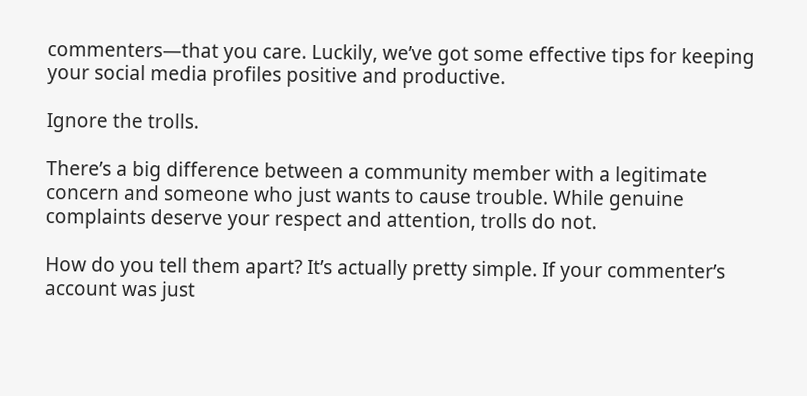commenters—that you care. Luckily, we’ve got some effective tips for keeping your social media profiles positive and productive.

Ignore the trolls.

There’s a big difference between a community member with a legitimate concern and someone who just wants to cause trouble. While genuine complaints deserve your respect and attention, trolls do not.

How do you tell them apart? It’s actually pretty simple. If your commenter’s account was just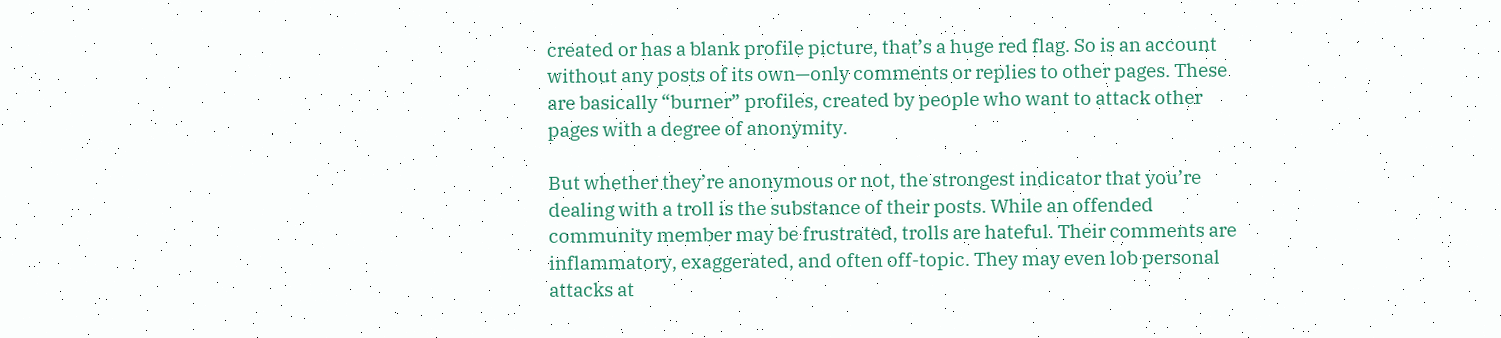created or has a blank profile picture, that’s a huge red flag. So is an account without any posts of its own—only comments or replies to other pages. These are basically “burner” profiles, created by people who want to attack other pages with a degree of anonymity.

But whether they’re anonymous or not, the strongest indicator that you’re dealing with a troll is the substance of their posts. While an offended community member may be frustrated, trolls are hateful. Their comments are inflammatory, exaggerated, and often off-topic. They may even lob personal attacks at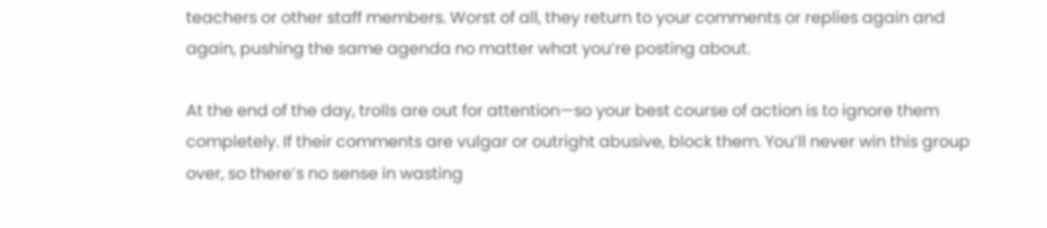teachers or other staff members. Worst of all, they return to your comments or replies again and again, pushing the same agenda no matter what you’re posting about.

At the end of the day, trolls are out for attention—so your best course of action is to ignore them completely. If their comments are vulgar or outright abusive, block them. You’ll never win this group over, so there’s no sense in wasting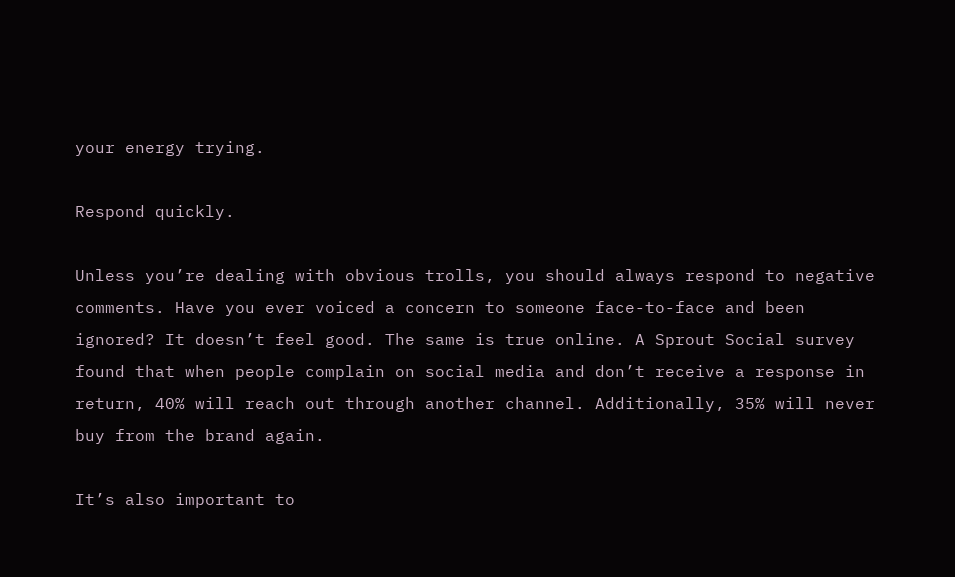your energy trying.

Respond quickly.

Unless you’re dealing with obvious trolls, you should always respond to negative comments. Have you ever voiced a concern to someone face-to-face and been ignored? It doesn’t feel good. The same is true online. A Sprout Social survey found that when people complain on social media and don’t receive a response in return, 40% will reach out through another channel. Additionally, 35% will never buy from the brand again.

It’s also important to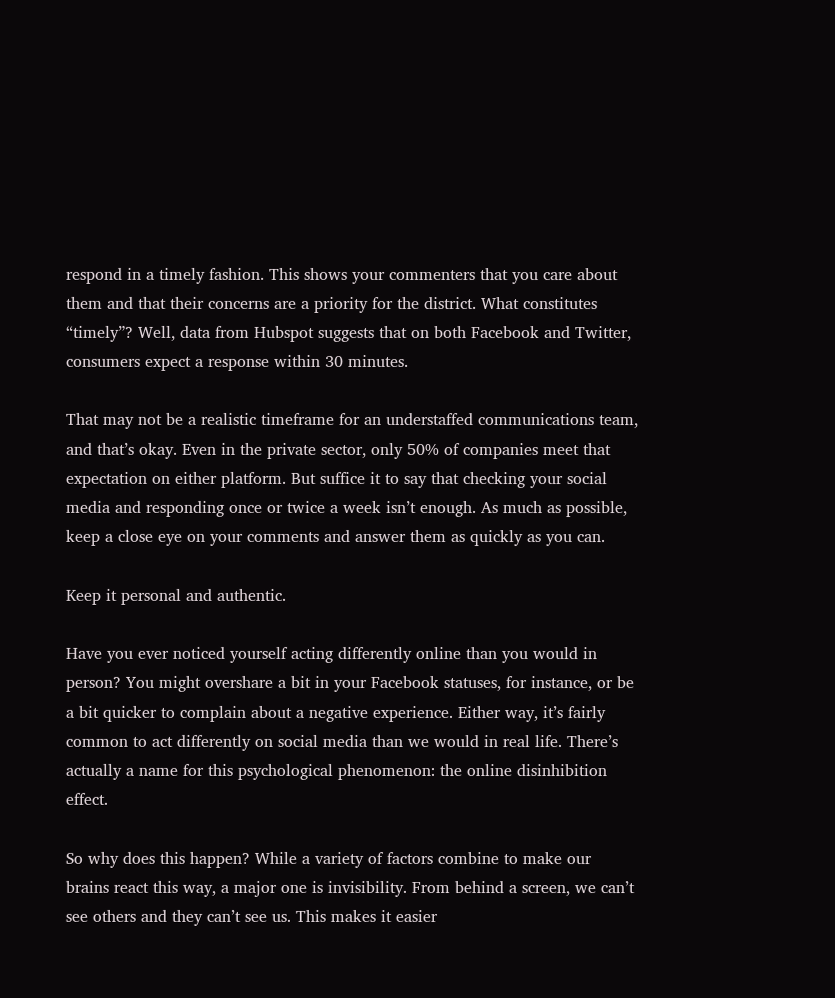respond in a timely fashion. This shows your commenters that you care about them and that their concerns are a priority for the district. What constitutes “timely”? Well, data from Hubspot suggests that on both Facebook and Twitter, consumers expect a response within 30 minutes.

That may not be a realistic timeframe for an understaffed communications team, and that’s okay. Even in the private sector, only 50% of companies meet that expectation on either platform. But suffice it to say that checking your social media and responding once or twice a week isn’t enough. As much as possible, keep a close eye on your comments and answer them as quickly as you can.

Keep it personal and authentic.

Have you ever noticed yourself acting differently online than you would in person? You might overshare a bit in your Facebook statuses, for instance, or be a bit quicker to complain about a negative experience. Either way, it’s fairly common to act differently on social media than we would in real life. There’s actually a name for this psychological phenomenon: the online disinhibition effect.

So why does this happen? While a variety of factors combine to make our brains react this way, a major one is invisibility. From behind a screen, we can’t see others and they can’t see us. This makes it easier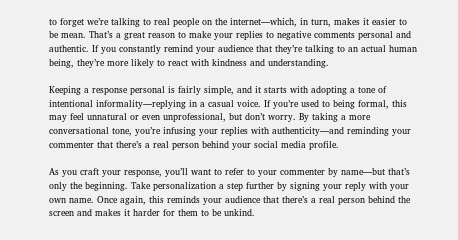to forget we’re talking to real people on the internet—which, in turn, makes it easier to be mean. That’s a great reason to make your replies to negative comments personal and authentic. If you constantly remind your audience that they’re talking to an actual human being, they’re more likely to react with kindness and understanding.

Keeping a response personal is fairly simple, and it starts with adopting a tone of intentional informality—replying in a casual voice. If you’re used to being formal, this may feel unnatural or even unprofessional, but don’t worry. By taking a more conversational tone, you’re infusing your replies with authenticity—and reminding your commenter that there’s a real person behind your social media profile.

As you craft your response, you’ll want to refer to your commenter by name—but that’s only the beginning. Take personalization a step further by signing your reply with your own name. Once again, this reminds your audience that there’s a real person behind the screen and makes it harder for them to be unkind.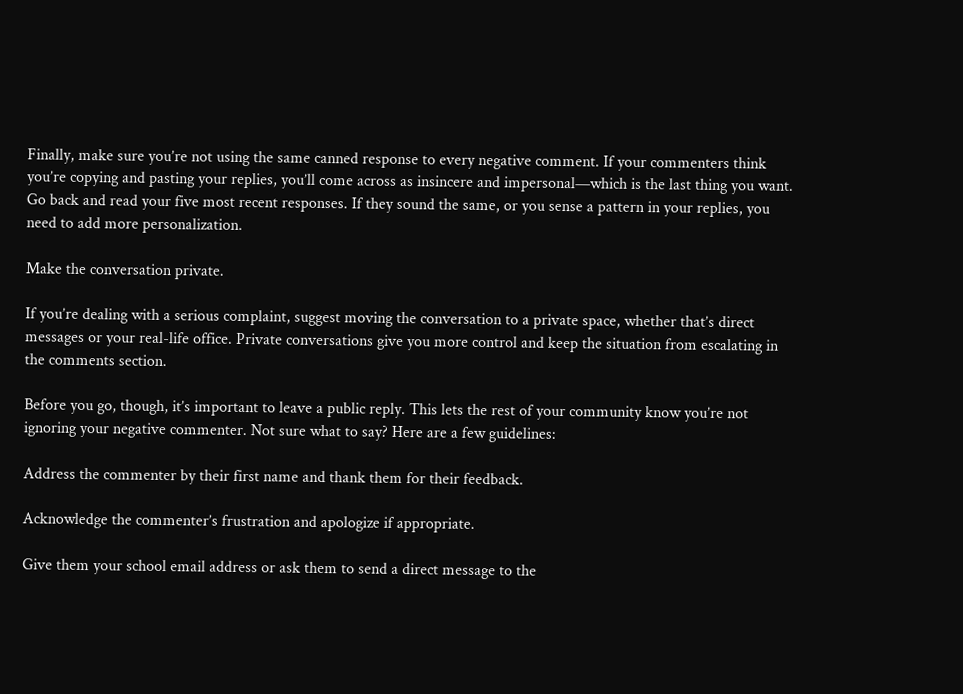Finally, make sure you’re not using the same canned response to every negative comment. If your commenters think you’re copying and pasting your replies, you’ll come across as insincere and impersonal—which is the last thing you want. Go back and read your five most recent responses. If they sound the same, or you sense a pattern in your replies, you need to add more personalization.

Make the conversation private.

If you’re dealing with a serious complaint, suggest moving the conversation to a private space, whether that’s direct messages or your real-life office. Private conversations give you more control and keep the situation from escalating in the comments section.

Before you go, though, it’s important to leave a public reply. This lets the rest of your community know you’re not ignoring your negative commenter. Not sure what to say? Here are a few guidelines:

Address the commenter by their first name and thank them for their feedback.

Acknowledge the commenter’s frustration and apologize if appropriate.

Give them your school email address or ask them to send a direct message to the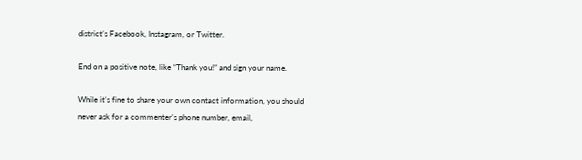district’s Facebook, Instagram, or Twitter.

End on a positive note, like “Thank you!” and sign your name.

While it’s fine to share your own contact information, you should never ask for a commenter’s phone number, email,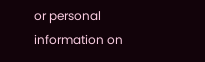or personal information on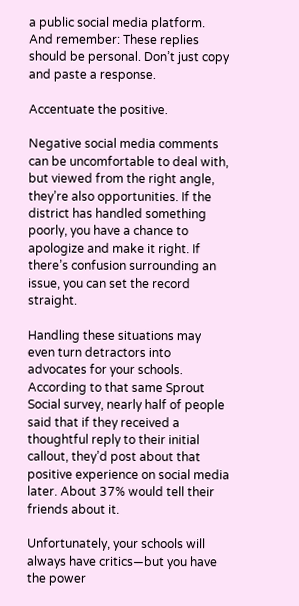a public social media platform. And remember: These replies should be personal. Don’t just copy and paste a response.

Accentuate the positive.

Negative social media comments can be uncomfortable to deal with, but viewed from the right angle, they’re also opportunities. If the district has handled something poorly, you have a chance to apologize and make it right. If there’s confusion surrounding an issue, you can set the record straight.

Handling these situations may even turn detractors into advocates for your schools. According to that same Sprout Social survey, nearly half of people said that if they received a thoughtful reply to their initial callout, they’d post about that positive experience on social media later. About 37% would tell their friends about it.

Unfortunately, your schools will always have critics—but you have the power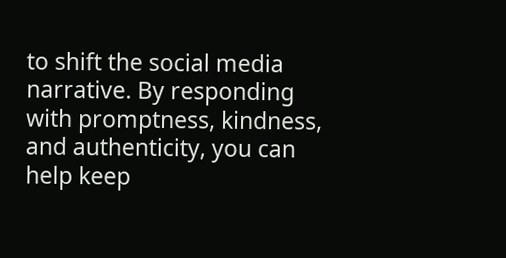to shift the social media narrative. By responding with promptness, kindness, and authenticity, you can help keep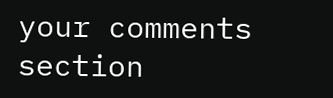your comments section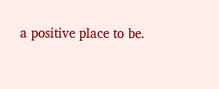a positive place to be.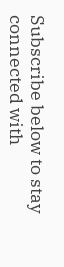Subscribe below to stay connected with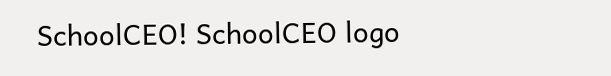SchoolCEO! SchoolCEO logo